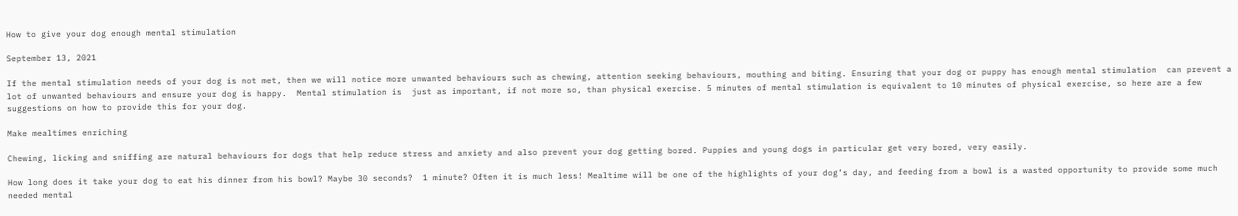How to give your dog enough mental stimulation

September 13, 2021

If the mental stimulation needs of your dog is not met, then we will notice more unwanted behaviours such as chewing, attention seeking behaviours, mouthing and biting. Ensuring that your dog or puppy has enough mental stimulation  can prevent a lot of unwanted behaviours and ensure your dog is happy.  Mental stimulation is  just as important, if not more so, than physical exercise. 5 minutes of mental stimulation is equivalent to 10 minutes of physical exercise, so here are a few suggestions on how to provide this for your dog.

Make mealtimes enriching

Chewing, licking and sniffing are natural behaviours for dogs that help reduce stress and anxiety and also prevent your dog getting bored. Puppies and young dogs in particular get very bored, very easily.

How long does it take your dog to eat his dinner from his bowl? Maybe 30 seconds?  1 minute? Often it is much less! Mealtime will be one of the highlights of your dog’s day, and feeding from a bowl is a wasted opportunity to provide some much needed mental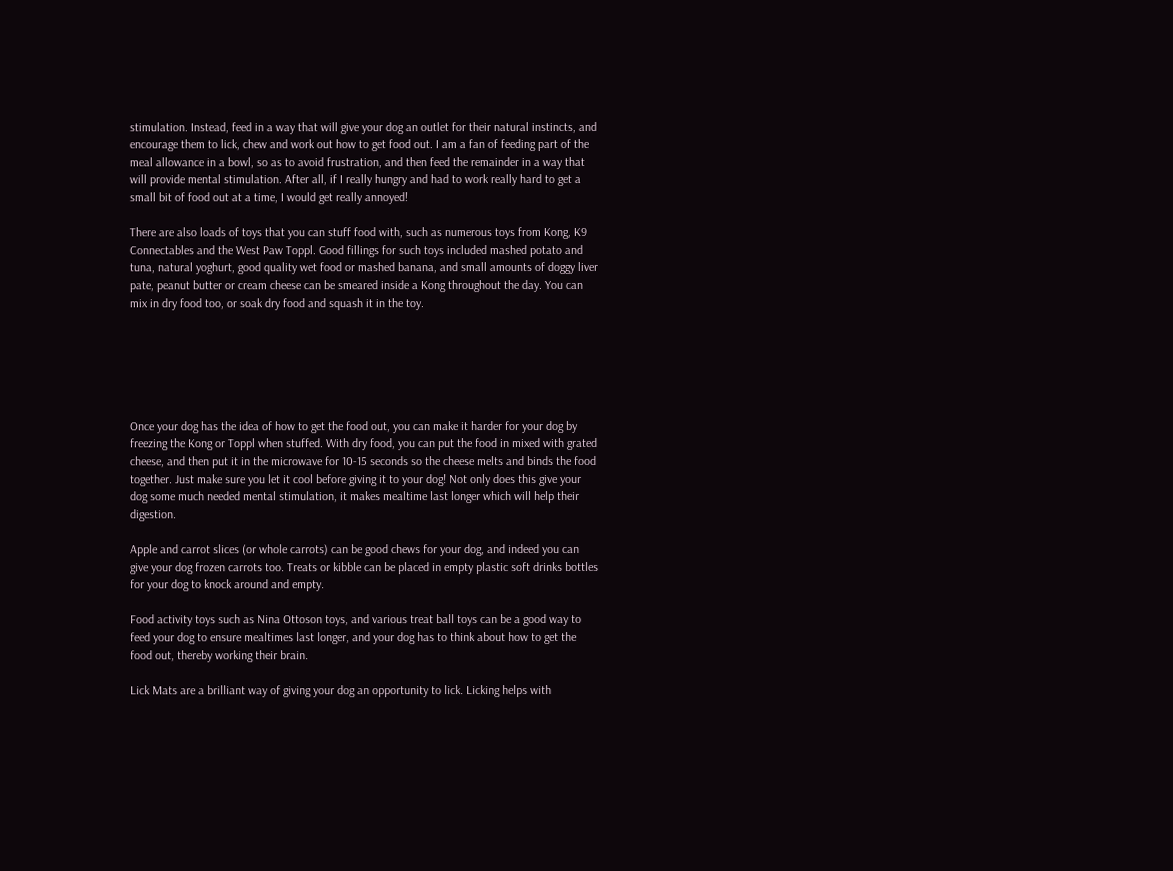stimulation. Instead, feed in a way that will give your dog an outlet for their natural instincts, and encourage them to lick, chew and work out how to get food out. I am a fan of feeding part of the meal allowance in a bowl, so as to avoid frustration, and then feed the remainder in a way that will provide mental stimulation. After all, if I really hungry and had to work really hard to get a small bit of food out at a time, I would get really annoyed!

There are also loads of toys that you can stuff food with, such as numerous toys from Kong, K9 Connectables and the West Paw Toppl. Good fillings for such toys included mashed potato and tuna, natural yoghurt, good quality wet food or mashed banana, and small amounts of doggy liver pate, peanut butter or cream cheese can be smeared inside a Kong throughout the day. You can mix in dry food too, or soak dry food and squash it in the toy.






Once your dog has the idea of how to get the food out, you can make it harder for your dog by freezing the Kong or Toppl when stuffed. With dry food, you can put the food in mixed with grated cheese, and then put it in the microwave for 10-15 seconds so the cheese melts and binds the food together. Just make sure you let it cool before giving it to your dog! Not only does this give your dog some much needed mental stimulation, it makes mealtime last longer which will help their digestion.

Apple and carrot slices (or whole carrots) can be good chews for your dog, and indeed you can give your dog frozen carrots too. Treats or kibble can be placed in empty plastic soft drinks bottles for your dog to knock around and empty.

Food activity toys such as Nina Ottoson toys, and various treat ball toys can be a good way to feed your dog to ensure mealtimes last longer, and your dog has to think about how to get the food out, thereby working their brain.

Lick Mats are a brilliant way of giving your dog an opportunity to lick. Licking helps with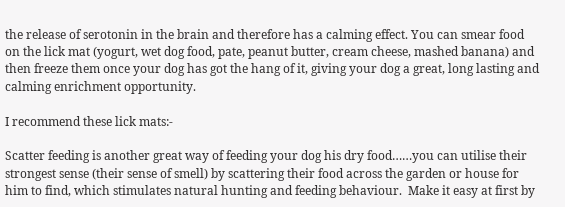the release of serotonin in the brain and therefore has a calming effect. You can smear food on the lick mat (yogurt, wet dog food, pate, peanut butter, cream cheese, mashed banana) and then freeze them once your dog has got the hang of it, giving your dog a great, long lasting and calming enrichment opportunity.

I recommend these lick mats:-

Scatter feeding is another great way of feeding your dog his dry food……you can utilise their strongest sense (their sense of smell) by scattering their food across the garden or house for him to find, which stimulates natural hunting and feeding behaviour.  Make it easy at first by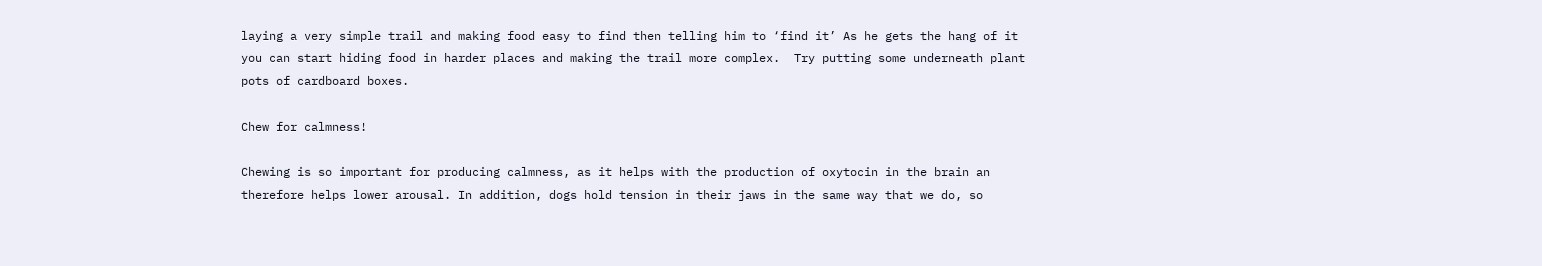laying a very simple trail and making food easy to find then telling him to ‘find it’ As he gets the hang of it you can start hiding food in harder places and making the trail more complex.  Try putting some underneath plant pots of cardboard boxes.

Chew for calmness!

Chewing is so important for producing calmness, as it helps with the production of oxytocin in the brain an therefore helps lower arousal. In addition, dogs hold tension in their jaws in the same way that we do, so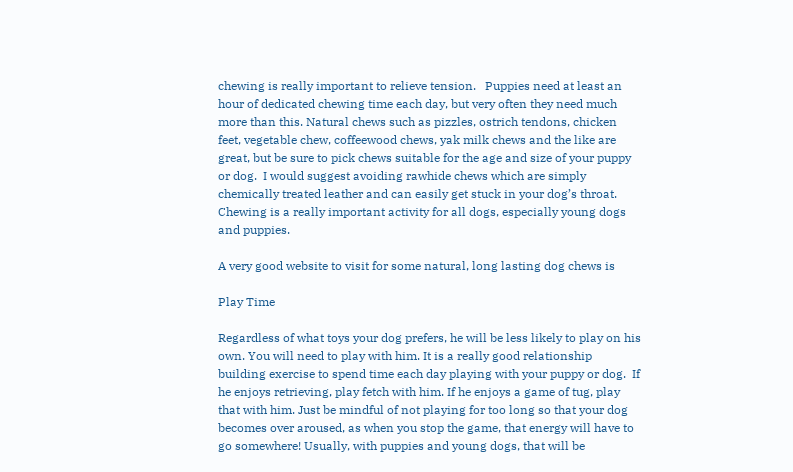chewing is really important to relieve tension.   Puppies need at least an hour of dedicated chewing time each day, but very often they need much more than this. Natural chews such as pizzles, ostrich tendons, chicken feet, vegetable chew, coffeewood chews, yak milk chews and the like are great, but be sure to pick chews suitable for the age and size of your puppy or dog.  I would suggest avoiding rawhide chews which are simply chemically treated leather and can easily get stuck in your dog’s throat. Chewing is a really important activity for all dogs, especially young dogs and puppies.

A very good website to visit for some natural, long lasting dog chews is

Play Time

Regardless of what toys your dog prefers, he will be less likely to play on his own. You will need to play with him. It is a really good relationship building exercise to spend time each day playing with your puppy or dog.  If he enjoys retrieving, play fetch with him. If he enjoys a game of tug, play that with him. Just be mindful of not playing for too long so that your dog becomes over aroused, as when you stop the game, that energy will have to go somewhere! Usually, with puppies and young dogs, that will be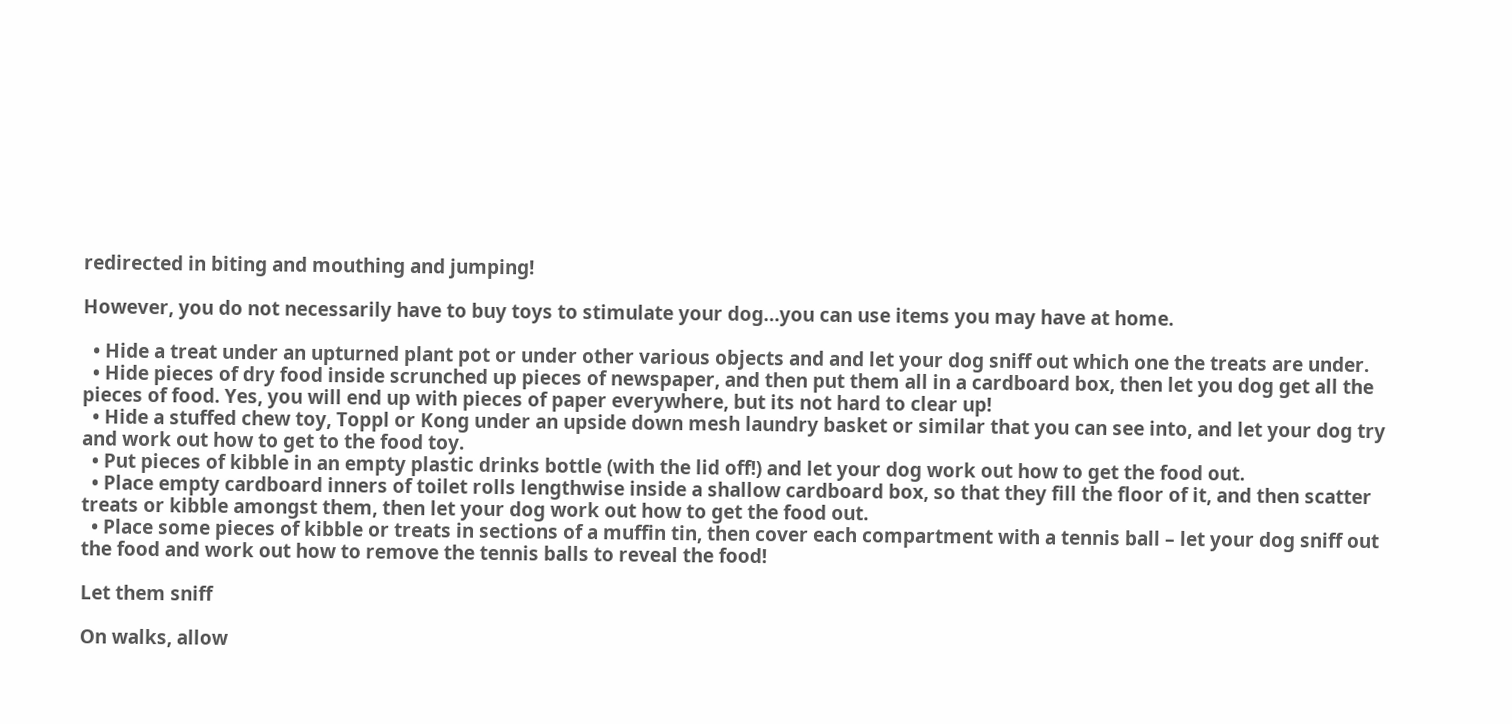redirected in biting and mouthing and jumping!

However, you do not necessarily have to buy toys to stimulate your dog…you can use items you may have at home.

  • Hide a treat under an upturned plant pot or under other various objects and and let your dog sniff out which one the treats are under.
  • Hide pieces of dry food inside scrunched up pieces of newspaper, and then put them all in a cardboard box, then let you dog get all the pieces of food. Yes, you will end up with pieces of paper everywhere, but its not hard to clear up!
  • Hide a stuffed chew toy, Toppl or Kong under an upside down mesh laundry basket or similar that you can see into, and let your dog try and work out how to get to the food toy.
  • Put pieces of kibble in an empty plastic drinks bottle (with the lid off!) and let your dog work out how to get the food out.
  • Place empty cardboard inners of toilet rolls lengthwise inside a shallow cardboard box, so that they fill the floor of it, and then scatter treats or kibble amongst them, then let your dog work out how to get the food out.
  • Place some pieces of kibble or treats in sections of a muffin tin, then cover each compartment with a tennis ball – let your dog sniff out the food and work out how to remove the tennis balls to reveal the food!

Let them sniff

On walks, allow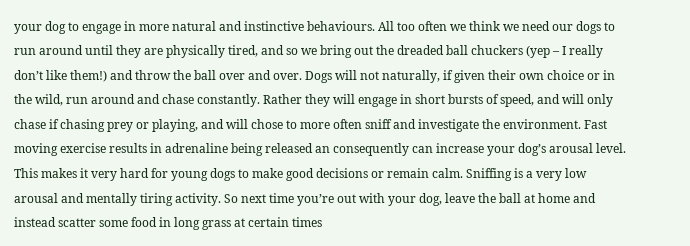your dog to engage in more natural and instinctive behaviours. All too often we think we need our dogs to run around until they are physically tired, and so we bring out the dreaded ball chuckers (yep – I really don’t like them!) and throw the ball over and over. Dogs will not naturally, if given their own choice or in the wild, run around and chase constantly. Rather they will engage in short bursts of speed, and will only chase if chasing prey or playing, and will chose to more often sniff and investigate the environment. Fast moving exercise results in adrenaline being released an consequently can increase your dog’s arousal level. This makes it very hard for young dogs to make good decisions or remain calm. Sniffing is a very low arousal and mentally tiring activity. So next time you’re out with your dog, leave the ball at home and instead scatter some food in long grass at certain times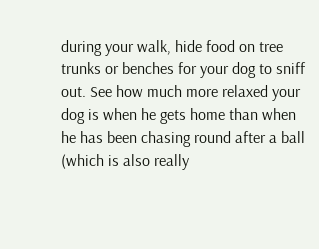during your walk, hide food on tree trunks or benches for your dog to sniff out. See how much more relaxed your dog is when he gets home than when he has been chasing round after a ball (which is also really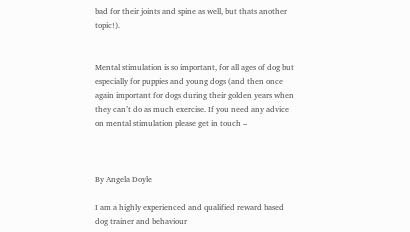bad for their joints and spine as well, but thats another topic!).


Mental stimulation is so important, for all ages of dog but especially for puppies and young dogs (and then once again important for dogs during their golden years when they can’t do as much exercise. If you need any advice on mental stimulation please get in touch –



By Angela Doyle

I am a highly experienced and qualified reward based dog trainer and behaviour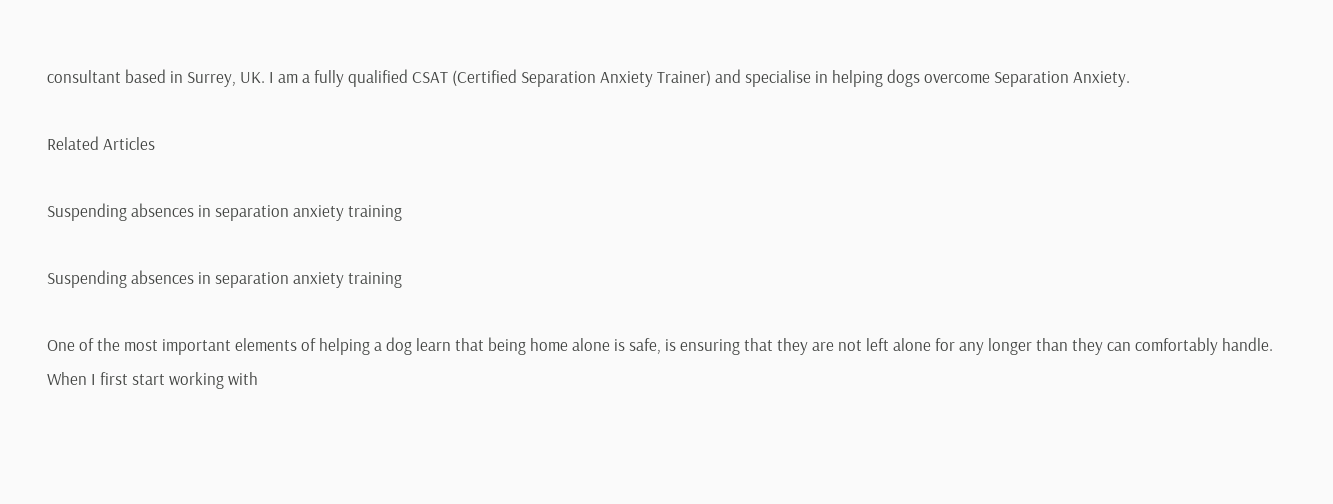consultant based in Surrey, UK. I am a fully qualified CSAT (Certified Separation Anxiety Trainer) and specialise in helping dogs overcome Separation Anxiety.

Related Articles

Suspending absences in separation anxiety training

Suspending absences in separation anxiety training

One of the most important elements of helping a dog learn that being home alone is safe, is ensuring that they are not left alone for any longer than they can comfortably handle. When I first start working with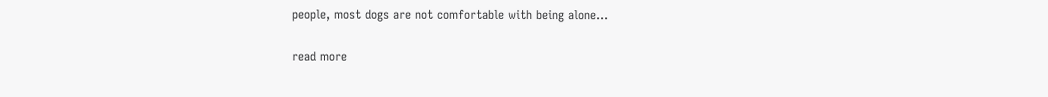people, most dogs are not comfortable with being alone...

read more